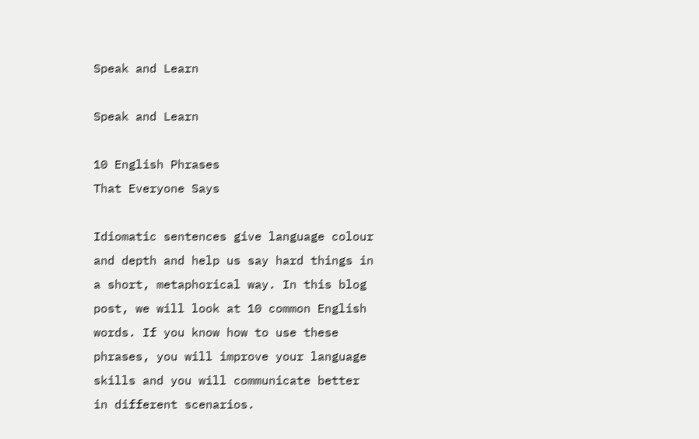Speak and Learn

Speak and Learn

10 English Phrases
That Everyone Says

Idiomatic sentences give language colour and depth and help us say hard things in a short, metaphorical way. In this blog post, we will look at 10 common English words. If you know how to use these phrases, you will improve your language skills and you will communicate better in different scenarios.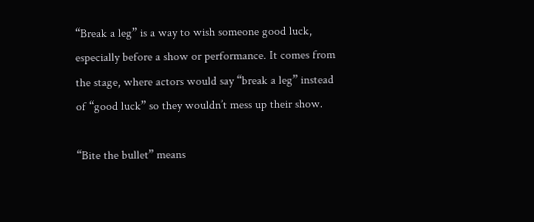“Break a leg” is a way to wish someone good luck, especially before a show or performance. It comes from the stage, where actors would say “break a leg” instead of “good luck” so they wouldn’t mess up their show.

“Bite the bullet” means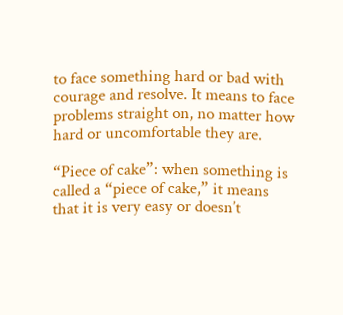to face something hard or bad with courage and resolve. It means to face problems straight on, no matter how hard or uncomfortable they are.

“Piece of cake”: when something is called a “piece of cake,” it means that it is very easy or doesn’t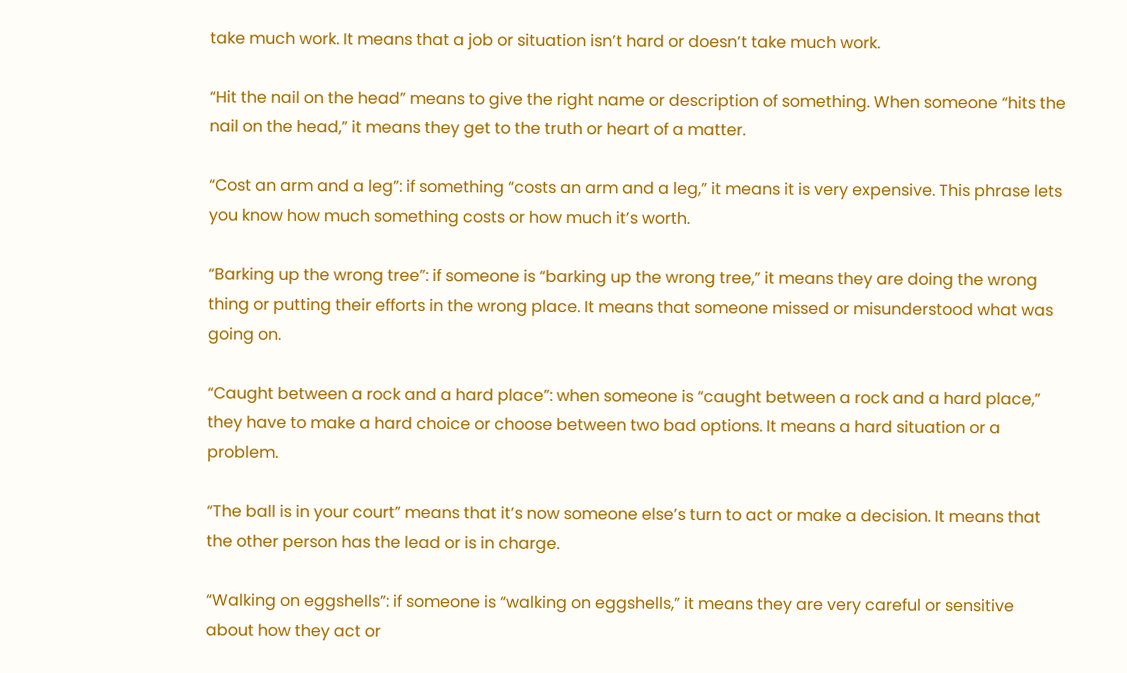take much work. It means that a job or situation isn’t hard or doesn’t take much work.

“Hit the nail on the head” means to give the right name or description of something. When someone “hits the nail on the head,” it means they get to the truth or heart of a matter.

“Cost an arm and a leg”: if something “costs an arm and a leg,” it means it is very expensive. This phrase lets you know how much something costs or how much it’s worth.

“Barking up the wrong tree”: if someone is “barking up the wrong tree,” it means they are doing the wrong thing or putting their efforts in the wrong place. It means that someone missed or misunderstood what was going on.

“Caught between a rock and a hard place”: when someone is “caught between a rock and a hard place,” they have to make a hard choice or choose between two bad options. It means a hard situation or a problem.

“The ball is in your court” means that it’s now someone else’s turn to act or make a decision. It means that the other person has the lead or is in charge.

“Walking on eggshells”: if someone is “walking on eggshells,” it means they are very careful or sensitive about how they act or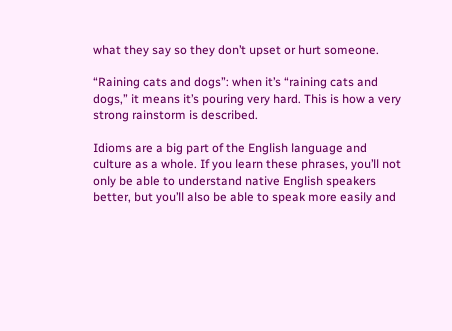what they say so they don’t upset or hurt someone.

“Raining cats and dogs”: when it’s “raining cats and dogs,” it means it’s pouring very hard. This is how a very strong rainstorm is described.

Idioms are a big part of the English language and culture as a whole. If you learn these phrases, you’ll not only be able to understand native English speakers better, but you’ll also be able to speak more easily and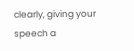clearly, giving your speech a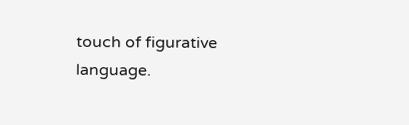touch of figurative language.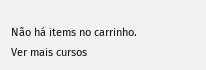Não há items no carrinho.
Ver mais cursos